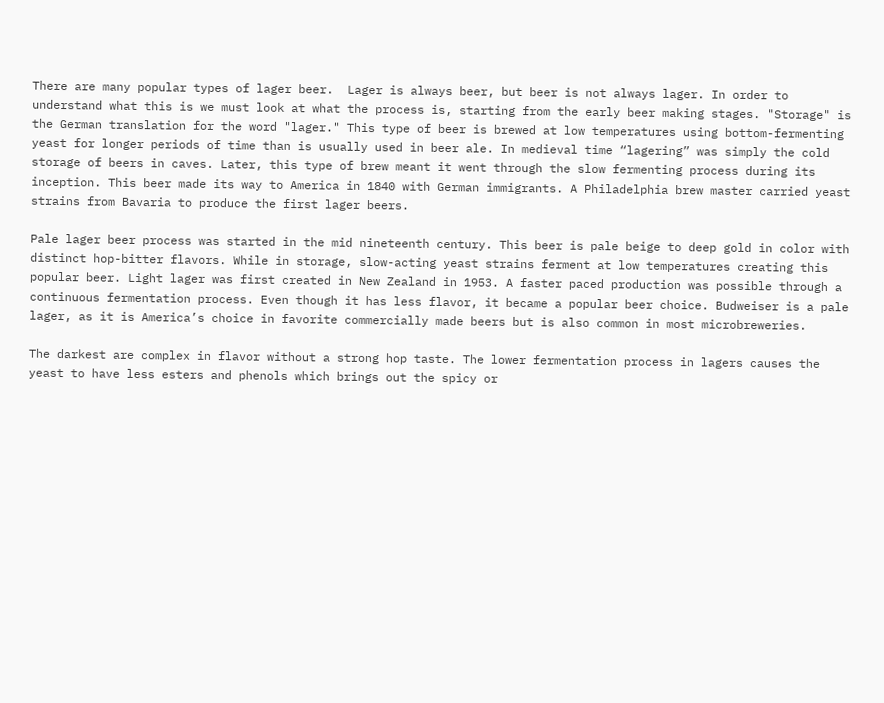There are many popular types of lager beer.  Lager is always beer, but beer is not always lager. In order to understand what this is we must look at what the process is, starting from the early beer making stages. "Storage" is the German translation for the word "lager." This type of beer is brewed at low temperatures using bottom-fermenting yeast for longer periods of time than is usually used in beer ale. In medieval time “lagering” was simply the cold storage of beers in caves. Later, this type of brew meant it went through the slow fermenting process during its inception. This beer made its way to America in 1840 with German immigrants. A Philadelphia brew master carried yeast strains from Bavaria to produce the first lager beers.

Pale lager beer process was started in the mid nineteenth century. This beer is pale beige to deep gold in color with distinct hop-bitter flavors. While in storage, slow-acting yeast strains ferment at low temperatures creating this popular beer. Light lager was first created in New Zealand in 1953. A faster paced production was possible through a continuous fermentation process. Even though it has less flavor, it became a popular beer choice. Budweiser is a pale lager, as it is America’s choice in favorite commercially made beers but is also common in most microbreweries.

The darkest are complex in flavor without a strong hop taste. The lower fermentation process in lagers causes the yeast to have less esters and phenols which brings out the spicy or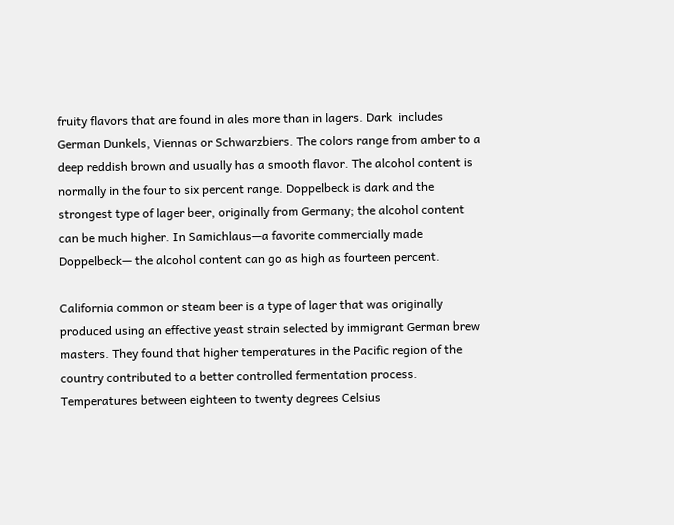fruity flavors that are found in ales more than in lagers. Dark  includes German Dunkels, Viennas or Schwarzbiers. The colors range from amber to a deep reddish brown and usually has a smooth flavor. The alcohol content is normally in the four to six percent range. Doppelbeck is dark and the strongest type of lager beer, originally from Germany; the alcohol content can be much higher. In Samichlaus—a favorite commercially made Doppelbeck— the alcohol content can go as high as fourteen percent.

California common or steam beer is a type of lager that was originally produced using an effective yeast strain selected by immigrant German brew masters. They found that higher temperatures in the Pacific region of the country contributed to a better controlled fermentation process. Temperatures between eighteen to twenty degrees Celsius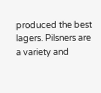produced the best lagers. Pilsners are a variety and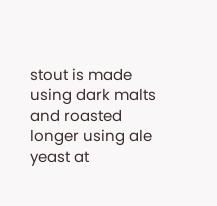stout is made using dark malts and roasted longer using ale yeast at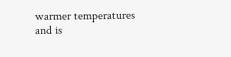warmer temperatures and is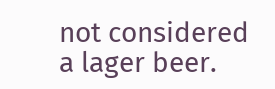not considered a lager beer.